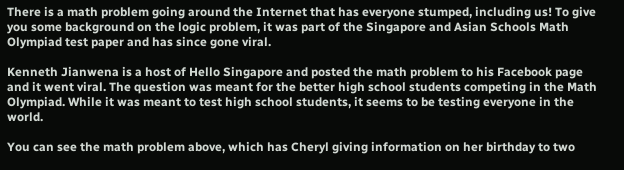There is a math problem going around the Internet that has everyone stumped, including us! To give you some background on the logic problem, it was part of the Singapore and Asian Schools Math Olympiad test paper and has since gone viral.

Kenneth Jianwena is a host of Hello Singapore and posted the math problem to his Facebook page and it went viral. The question was meant for the better high school students competing in the Math Olympiad. While it was meant to test high school students, it seems to be testing everyone in the world.

You can see the math problem above, which has Cheryl giving information on her birthday to two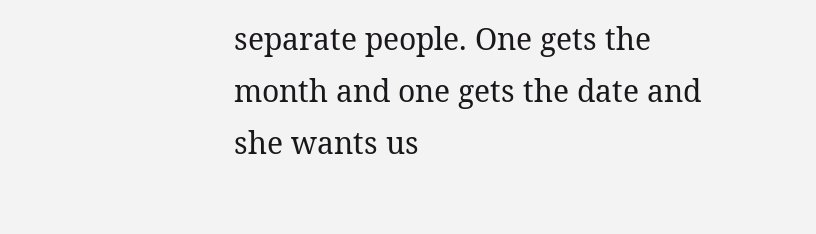separate people. One gets the month and one gets the date and she wants us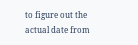to figure out the actual date from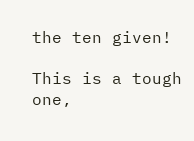the ten given!

This is a tough one,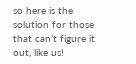so here is the solution for those that can’t figure it out, like us!